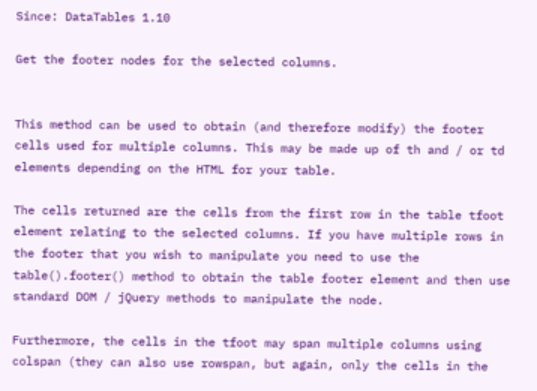Since: DataTables 1.10

Get the footer nodes for the selected columns.


This method can be used to obtain (and therefore modify) the footer cells used for multiple columns. This may be made up of th and / or td elements depending on the HTML for your table.

The cells returned are the cells from the first row in the table tfoot element relating to the selected columns. If you have multiple rows in the footer that you wish to manipulate you need to use the table().footer() method to obtain the table footer element and then use standard DOM / jQuery methods to manipulate the node.

Furthermore, the cells in the tfoot may span multiple columns using colspan (they can also use rowspan, but again, only the cells in the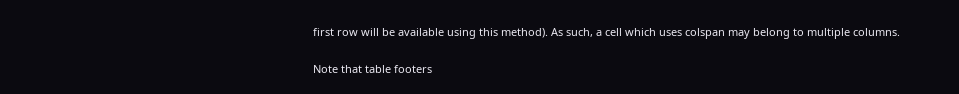first row will be available using this method). As such, a cell which uses colspan may belong to multiple columns.

Note that table footers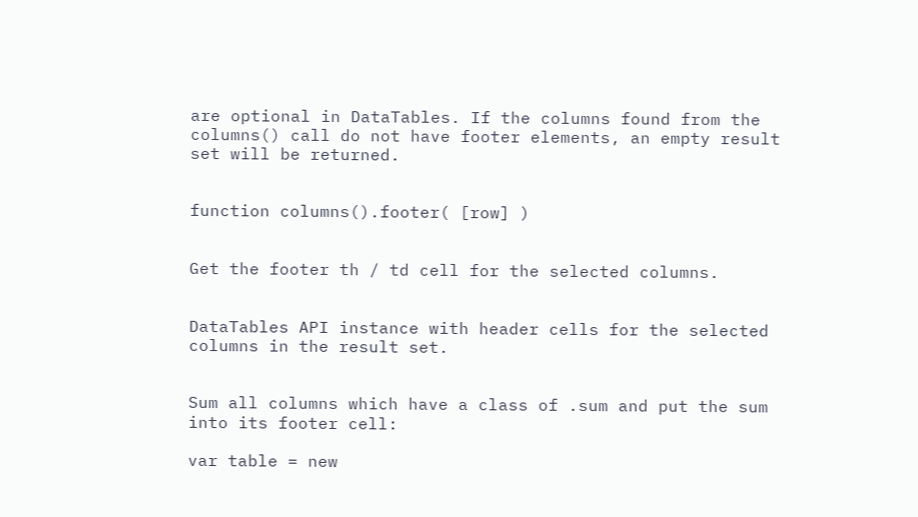are optional in DataTables. If the columns found from the columns() call do not have footer elements, an empty result set will be returned.


function columns().footer( [row] )


Get the footer th / td cell for the selected columns.


DataTables API instance with header cells for the selected columns in the result set.


Sum all columns which have a class of .sum and put the sum into its footer cell:

var table = new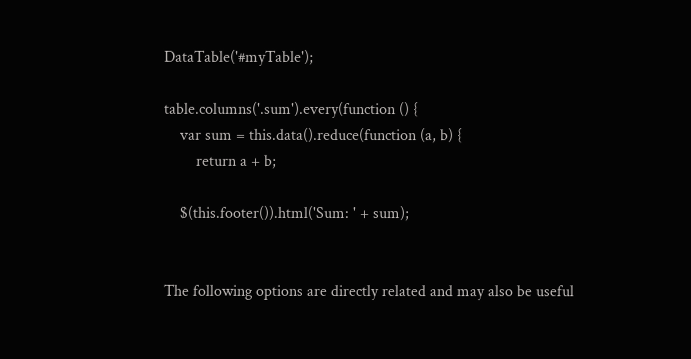DataTable('#myTable');

table.columns('.sum').every(function () {
    var sum = this.data().reduce(function (a, b) {
        return a + b;

    $(this.footer()).html('Sum: ' + sum);


The following options are directly related and may also be useful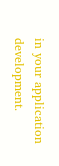in your application development.